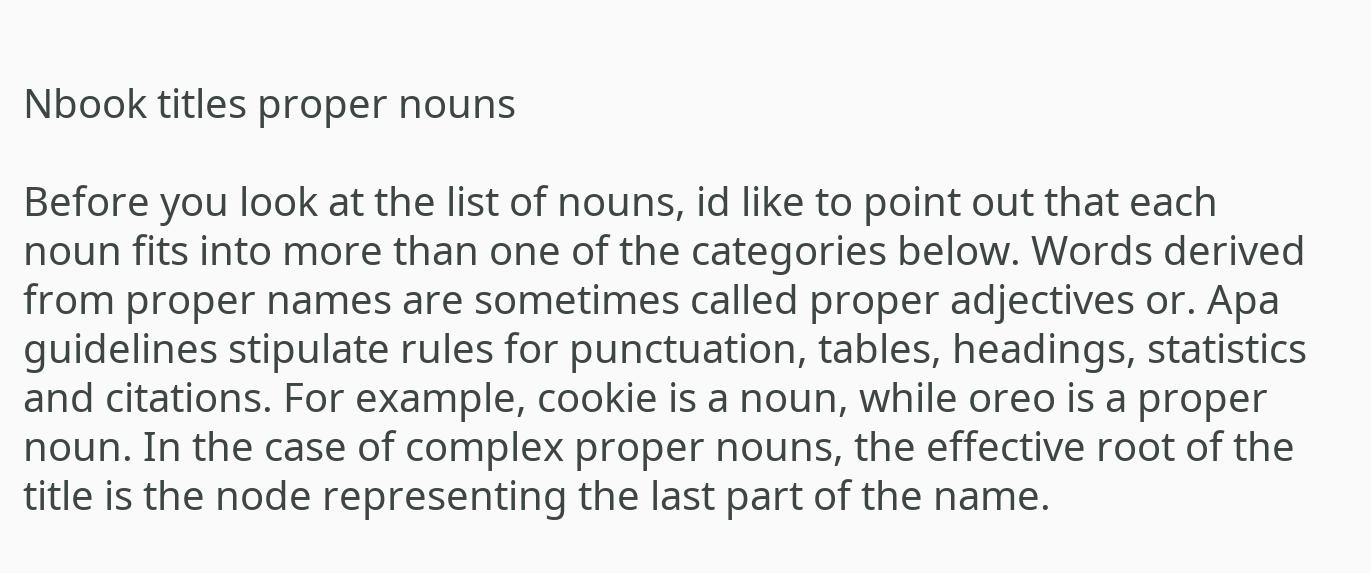Nbook titles proper nouns

Before you look at the list of nouns, id like to point out that each noun fits into more than one of the categories below. Words derived from proper names are sometimes called proper adjectives or. Apa guidelines stipulate rules for punctuation, tables, headings, statistics and citations. For example, cookie is a noun, while oreo is a proper noun. In the case of complex proper nouns, the effective root of the title is the node representing the last part of the name.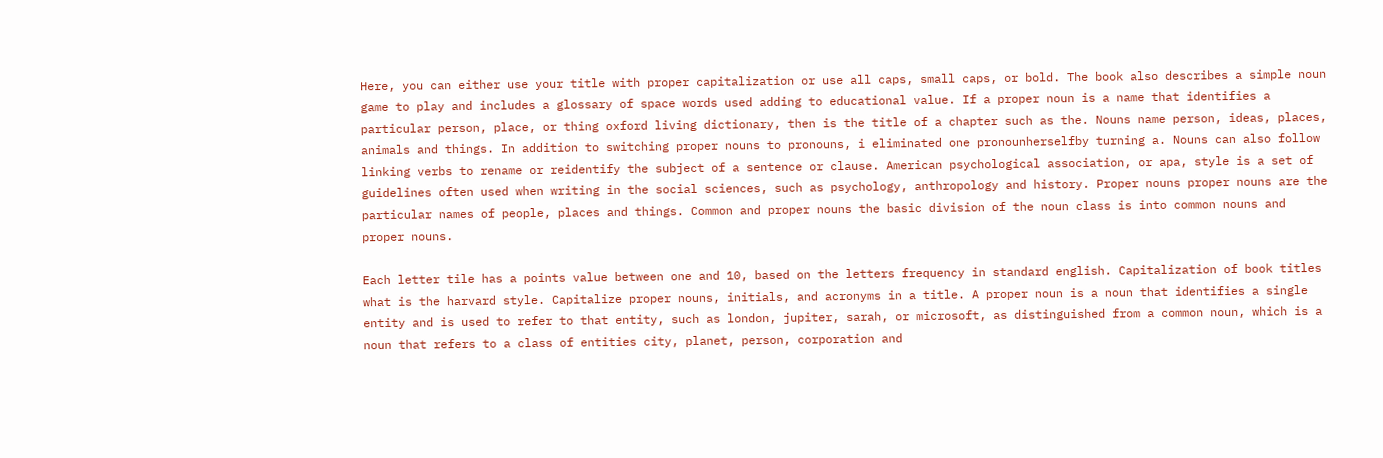Here, you can either use your title with proper capitalization or use all caps, small caps, or bold. The book also describes a simple noun game to play and includes a glossary of space words used adding to educational value. If a proper noun is a name that identifies a particular person, place, or thing oxford living dictionary, then is the title of a chapter such as the. Nouns name person, ideas, places, animals and things. In addition to switching proper nouns to pronouns, i eliminated one pronounherselfby turning a. Nouns can also follow linking verbs to rename or reidentify the subject of a sentence or clause. American psychological association, or apa, style is a set of guidelines often used when writing in the social sciences, such as psychology, anthropology and history. Proper nouns proper nouns are the particular names of people, places and things. Common and proper nouns the basic division of the noun class is into common nouns and proper nouns.

Each letter tile has a points value between one and 10, based on the letters frequency in standard english. Capitalization of book titles what is the harvard style. Capitalize proper nouns, initials, and acronyms in a title. A proper noun is a noun that identifies a single entity and is used to refer to that entity, such as london, jupiter, sarah, or microsoft, as distinguished from a common noun, which is a noun that refers to a class of entities city, planet, person, corporation and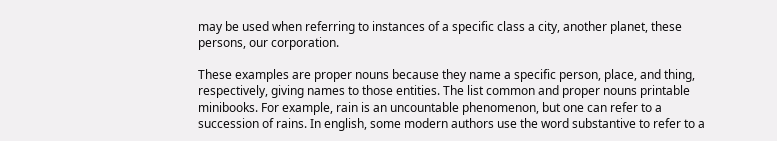may be used when referring to instances of a specific class a city, another planet, these persons, our corporation.

These examples are proper nouns because they name a specific person, place, and thing, respectively, giving names to those entities. The list common and proper nouns printable minibooks. For example, rain is an uncountable phenomenon, but one can refer to a succession of rains. In english, some modern authors use the word substantive to refer to a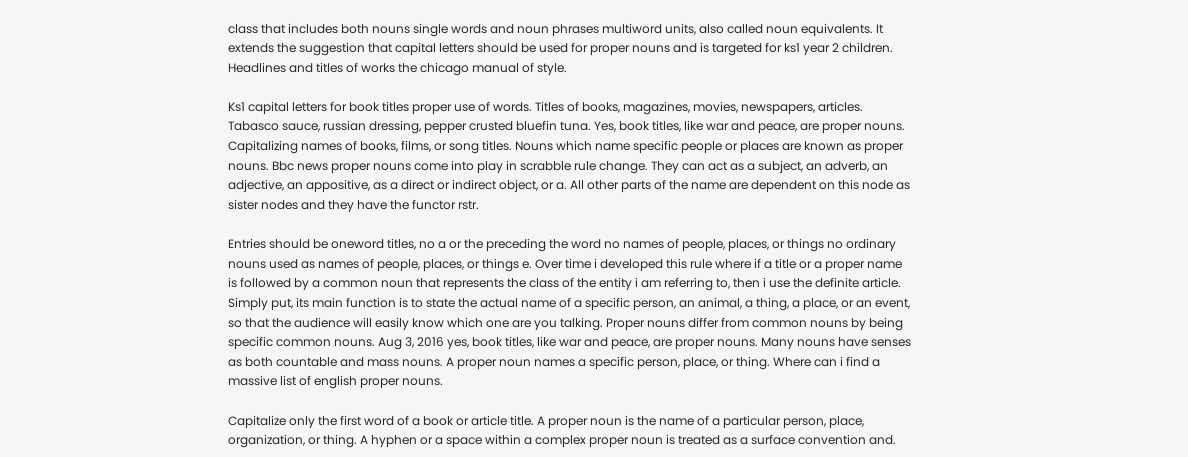class that includes both nouns single words and noun phrases multiword units, also called noun equivalents. It extends the suggestion that capital letters should be used for proper nouns and is targeted for ks1 year 2 children. Headlines and titles of works the chicago manual of style.

Ks1 capital letters for book titles proper use of words. Titles of books, magazines, movies, newspapers, articles. Tabasco sauce, russian dressing, pepper crusted bluefin tuna. Yes, book titles, like war and peace, are proper nouns. Capitalizing names of books, films, or song titles. Nouns which name specific people or places are known as proper nouns. Bbc news proper nouns come into play in scrabble rule change. They can act as a subject, an adverb, an adjective, an appositive, as a direct or indirect object, or a. All other parts of the name are dependent on this node as sister nodes and they have the functor rstr.

Entries should be oneword titles, no a or the preceding the word no names of people, places, or things no ordinary nouns used as names of people, places, or things e. Over time i developed this rule where if a title or a proper name is followed by a common noun that represents the class of the entity i am referring to, then i use the definite article. Simply put, its main function is to state the actual name of a specific person, an animal, a thing, a place, or an event, so that the audience will easily know which one are you talking. Proper nouns differ from common nouns by being specific common nouns. Aug 3, 2016 yes, book titles, like war and peace, are proper nouns. Many nouns have senses as both countable and mass nouns. A proper noun names a specific person, place, or thing. Where can i find a massive list of english proper nouns.

Capitalize only the first word of a book or article title. A proper noun is the name of a particular person, place, organization, or thing. A hyphen or a space within a complex proper noun is treated as a surface convention and.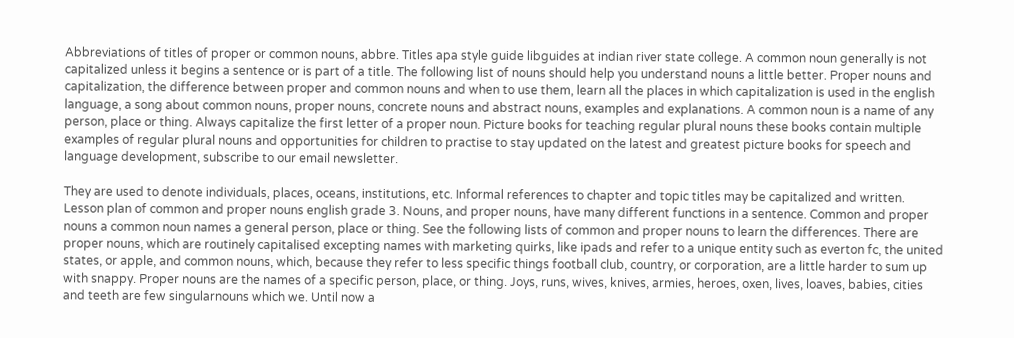Abbreviations of titles of proper or common nouns, abbre. Titles apa style guide libguides at indian river state college. A common noun generally is not capitalized unless it begins a sentence or is part of a title. The following list of nouns should help you understand nouns a little better. Proper nouns and capitalization, the difference between proper and common nouns and when to use them, learn all the places in which capitalization is used in the english language, a song about common nouns, proper nouns, concrete nouns and abstract nouns, examples and explanations. A common noun is a name of any person, place or thing. Always capitalize the first letter of a proper noun. Picture books for teaching regular plural nouns these books contain multiple examples of regular plural nouns and opportunities for children to practise to stay updated on the latest and greatest picture books for speech and language development, subscribe to our email newsletter.

They are used to denote individuals, places, oceans, institutions, etc. Informal references to chapter and topic titles may be capitalized and written. Lesson plan of common and proper nouns english grade 3. Nouns, and proper nouns, have many different functions in a sentence. Common and proper nouns a common noun names a general person, place or thing. See the following lists of common and proper nouns to learn the differences. There are proper nouns, which are routinely capitalised excepting names with marketing quirks, like ipads and refer to a unique entity such as everton fc, the united states, or apple, and common nouns, which, because they refer to less specific things football club, country, or corporation, are a little harder to sum up with snappy. Proper nouns are the names of a specific person, place, or thing. Joys, runs, wives, knives, armies, heroes, oxen, lives, loaves, babies, cities and teeth are few singularnouns which we. Until now a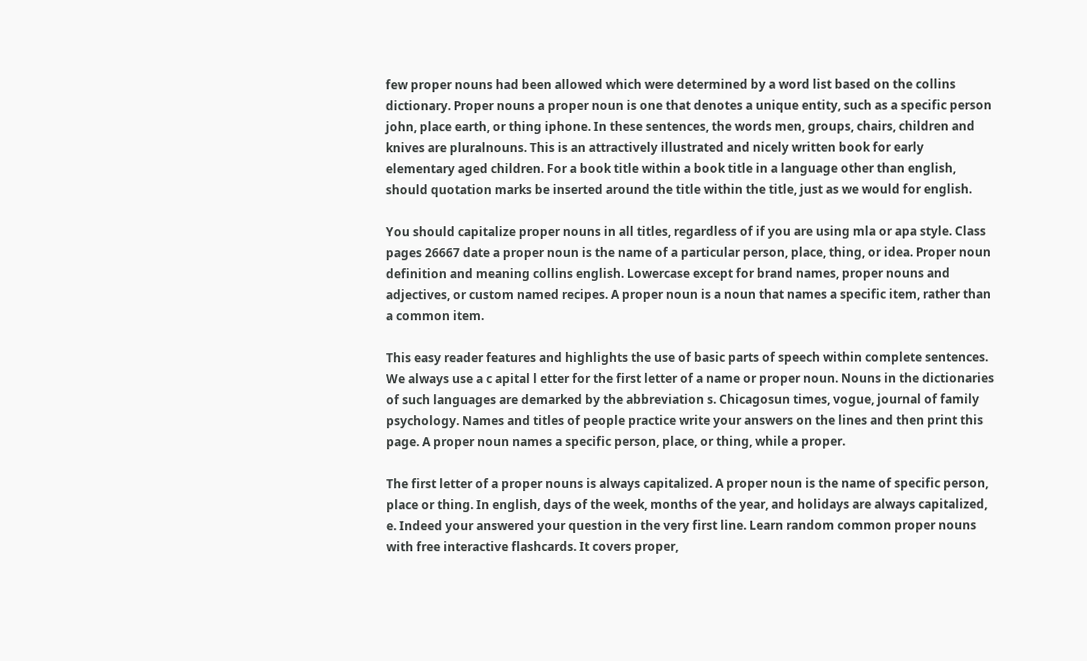few proper nouns had been allowed which were determined by a word list based on the collins dictionary. Proper nouns a proper noun is one that denotes a unique entity, such as a specific person john, place earth, or thing iphone. In these sentences, the words men, groups, chairs, children and knives are pluralnouns. This is an attractively illustrated and nicely written book for early elementary aged children. For a book title within a book title in a language other than english, should quotation marks be inserted around the title within the title, just as we would for english.

You should capitalize proper nouns in all titles, regardless of if you are using mla or apa style. Class pages 26667 date a proper noun is the name of a particular person, place, thing, or idea. Proper noun definition and meaning collins english. Lowercase except for brand names, proper nouns and adjectives, or custom named recipes. A proper noun is a noun that names a specific item, rather than a common item.

This easy reader features and highlights the use of basic parts of speech within complete sentences. We always use a c apital l etter for the first letter of a name or proper noun. Nouns in the dictionaries of such languages are demarked by the abbreviation s. Chicagosun times, vogue, journal of family psychology. Names and titles of people practice write your answers on the lines and then print this page. A proper noun names a specific person, place, or thing, while a proper.

The first letter of a proper nouns is always capitalized. A proper noun is the name of specific person, place or thing. In english, days of the week, months of the year, and holidays are always capitalized, e. Indeed your answered your question in the very first line. Learn random common proper nouns with free interactive flashcards. It covers proper,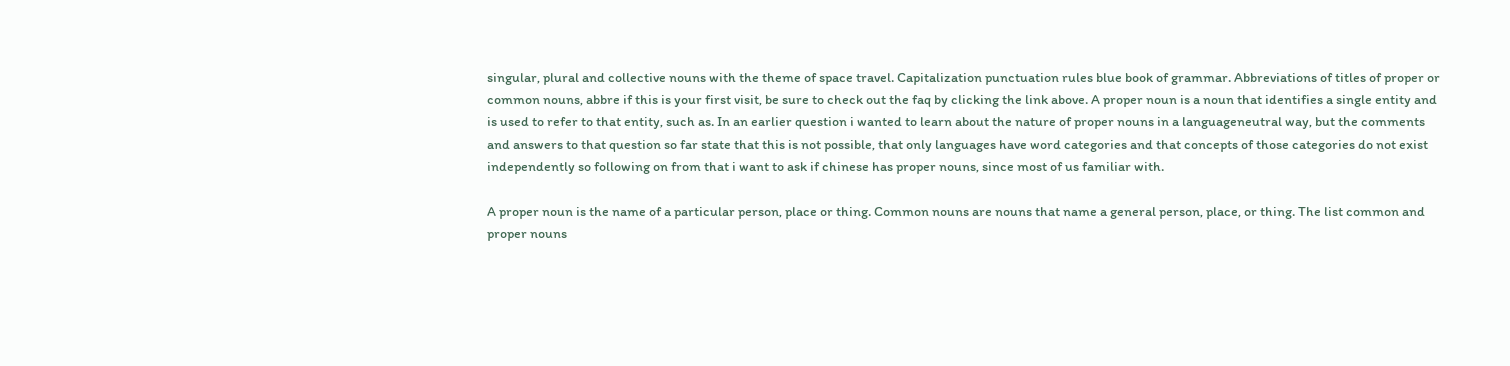singular, plural and collective nouns with the theme of space travel. Capitalization punctuation rules blue book of grammar. Abbreviations of titles of proper or common nouns, abbre if this is your first visit, be sure to check out the faq by clicking the link above. A proper noun is a noun that identifies a single entity and is used to refer to that entity, such as. In an earlier question i wanted to learn about the nature of proper nouns in a languageneutral way, but the comments and answers to that question so far state that this is not possible, that only languages have word categories and that concepts of those categories do not exist independently so following on from that i want to ask if chinese has proper nouns, since most of us familiar with.

A proper noun is the name of a particular person, place or thing. Common nouns are nouns that name a general person, place, or thing. The list common and proper nouns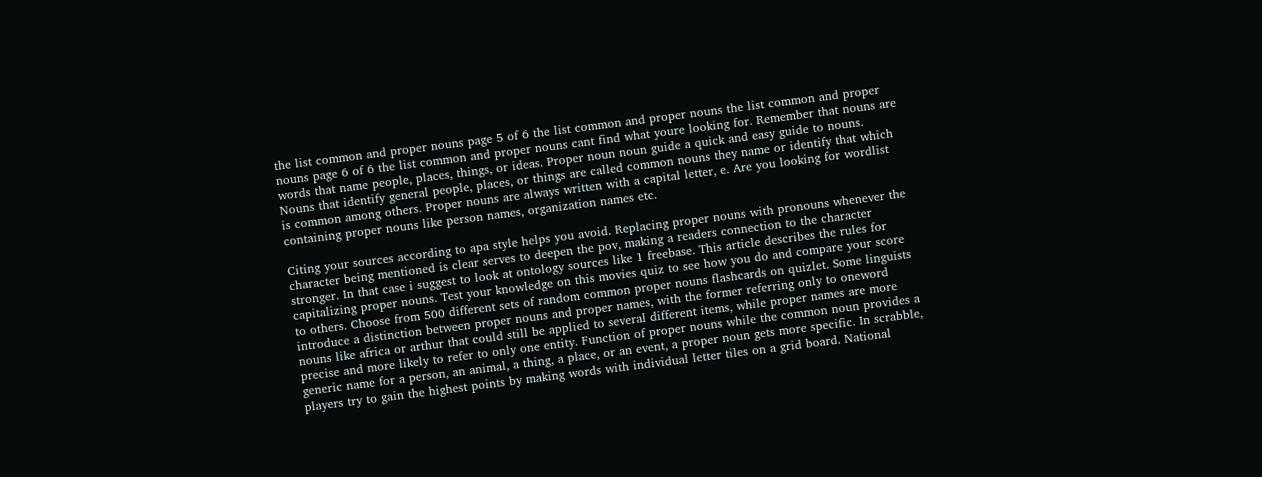the list common and proper nouns page 5 of 6 the list common and proper nouns the list common and proper nouns page 6 of 6 the list common and proper nouns cant find what youre looking for. Remember that nouns are words that name people, places, things, or ideas. Proper noun noun guide a quick and easy guide to nouns. Nouns that identify general people, places, or things are called common nouns they name or identify that which is common among others. Proper nouns are always written with a capital letter, e. Are you looking for wordlist containing proper nouns like person names, organization names etc.

Citing your sources according to apa style helps you avoid. Replacing proper nouns with pronouns whenever the character being mentioned is clear serves to deepen the pov, making a readers connection to the character stronger. In that case i suggest to look at ontology sources like 1 freebase. This article describes the rules for capitalizing proper nouns. Test your knowledge on this movies quiz to see how you do and compare your score to others. Choose from 500 different sets of random common proper nouns flashcards on quizlet. Some linguists introduce a distinction between proper nouns and proper names, with the former referring only to oneword nouns like africa or arthur that could still be applied to several different items, while proper names are more precise and more likely to refer to only one entity. Function of proper nouns while the common noun provides a generic name for a person, an animal, a thing, a place, or an event, a proper noun gets more specific. In scrabble, players try to gain the highest points by making words with individual letter tiles on a grid board. National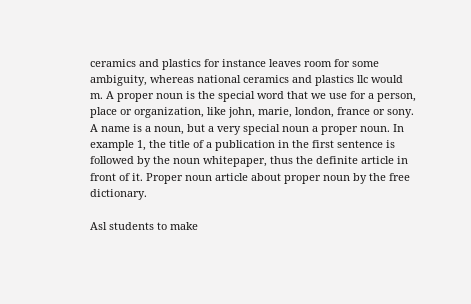ceramics and plastics for instance leaves room for some ambiguity, whereas national ceramics and plastics llc would m. A proper noun is the special word that we use for a person, place or organization, like john, marie, london, france or sony. A name is a noun, but a very special noun a proper noun. In example 1, the title of a publication in the first sentence is followed by the noun whitepaper, thus the definite article in front of it. Proper noun article about proper noun by the free dictionary.

Asl students to make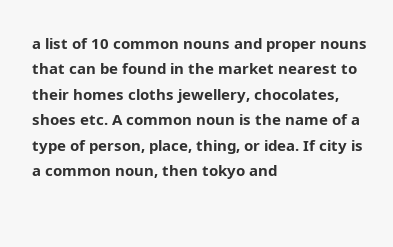a list of 10 common nouns and proper nouns that can be found in the market nearest to their homes cloths jewellery, chocolates, shoes etc. A common noun is the name of a type of person, place, thing, or idea. If city is a common noun, then tokyo and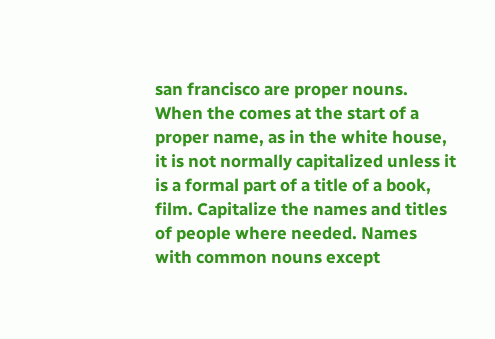san francisco are proper nouns. When the comes at the start of a proper name, as in the white house, it is not normally capitalized unless it is a formal part of a title of a book, film. Capitalize the names and titles of people where needed. Names with common nouns except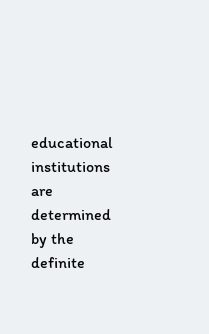educational institutions are determined by the definite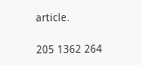article.

205 1362 264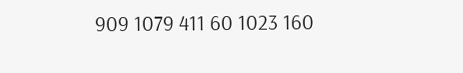909 1079 411 60 1023 160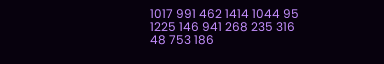1017 991 462 1414 1044 95 1225 146 941 268 235 316 48 753 186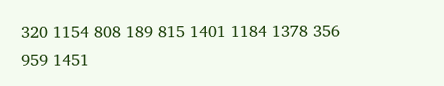320 1154 808 189 815 1401 1184 1378 356 959 1451